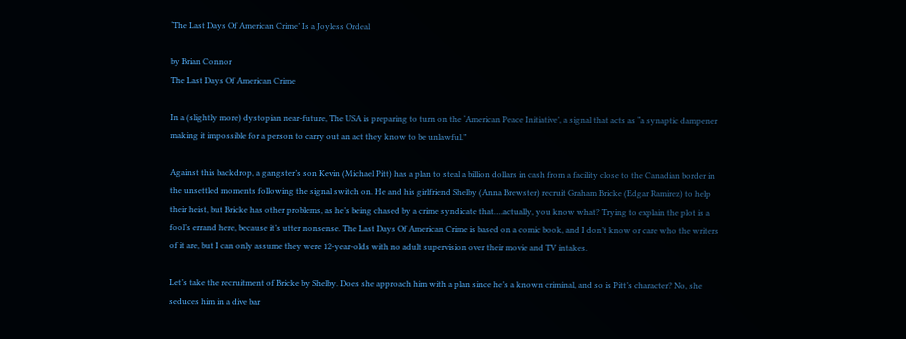‘The Last Days Of American Crime’ Is a Joyless Ordeal

by Brian Connor
The Last Days Of American Crime

In a (slightly more) dystopian near-future, The USA is preparing to turn on the ‘American Peace Initiative’, a signal that acts as “a synaptic dampener making it impossible for a person to carry out an act they know to be unlawful.”

Against this backdrop, a gangster’s son Kevin (Michael Pitt) has a plan to steal a billion dollars in cash from a facility close to the Canadian border in the unsettled moments following the signal switch on. He and his girlfriend Shelby (Anna Brewster) recruit Graham Bricke (Edgar Ramirez) to help their heist, but Bricke has other problems, as he’s being chased by a crime syndicate that….actually, you know what? Trying to explain the plot is a fool’s errand here, because it’s utter nonsense. The Last Days Of American Crime is based on a comic book, and I don’t know or care who the writers of it are, but I can only assume they were 12-year-olds with no adult supervision over their movie and TV intakes.

Let’s take the recruitment of Bricke by Shelby. Does she approach him with a plan since he’s a known criminal, and so is Pitt’s character? No, she seduces him in a dive bar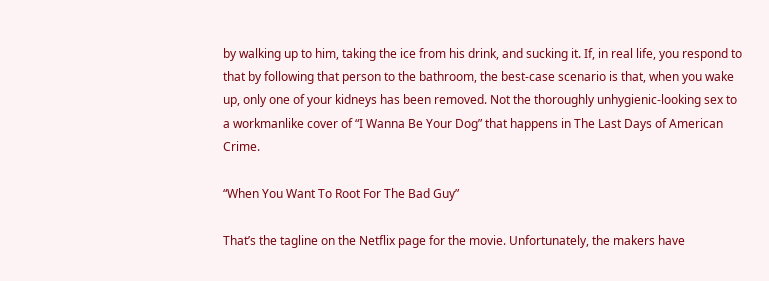by walking up to him, taking the ice from his drink, and sucking it. If, in real life, you respond to that by following that person to the bathroom, the best-case scenario is that, when you wake up, only one of your kidneys has been removed. Not the thoroughly unhygienic-looking sex to a workmanlike cover of “I Wanna Be Your Dog” that happens in The Last Days of American Crime.

“When You Want To Root For The Bad Guy”

That’s the tagline on the Netflix page for the movie. Unfortunately, the makers have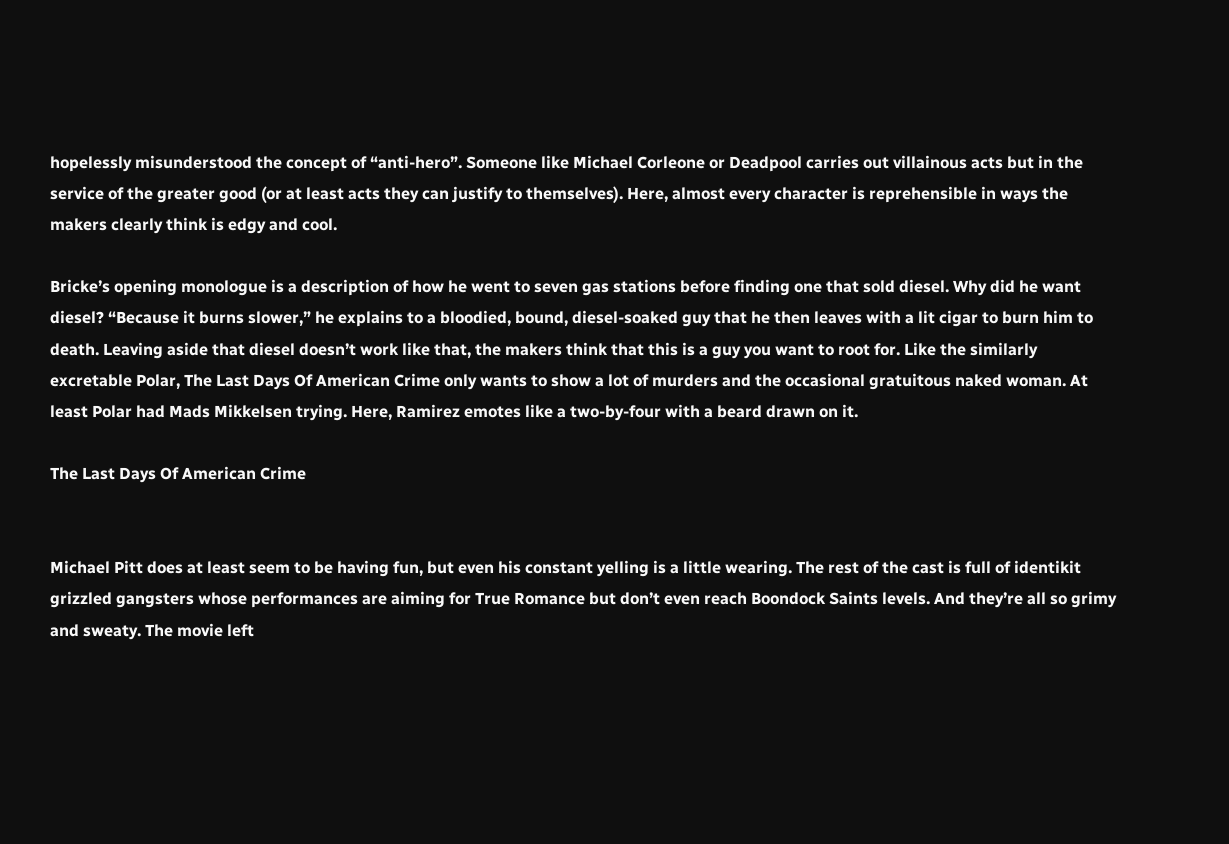hopelessly misunderstood the concept of “anti-hero”. Someone like Michael Corleone or Deadpool carries out villainous acts but in the service of the greater good (or at least acts they can justify to themselves). Here, almost every character is reprehensible in ways the makers clearly think is edgy and cool.

Bricke’s opening monologue is a description of how he went to seven gas stations before finding one that sold diesel. Why did he want diesel? “Because it burns slower,” he explains to a bloodied, bound, diesel-soaked guy that he then leaves with a lit cigar to burn him to death. Leaving aside that diesel doesn’t work like that, the makers think that this is a guy you want to root for. Like the similarly excretable Polar, The Last Days Of American Crime only wants to show a lot of murders and the occasional gratuitous naked woman. At least Polar had Mads Mikkelsen trying. Here, Ramirez emotes like a two-by-four with a beard drawn on it.

The Last Days Of American Crime


Michael Pitt does at least seem to be having fun, but even his constant yelling is a little wearing. The rest of the cast is full of identikit grizzled gangsters whose performances are aiming for True Romance but don’t even reach Boondock Saints levels. And they’re all so grimy and sweaty. The movie left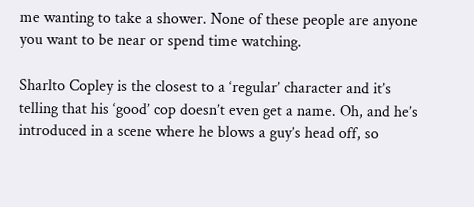me wanting to take a shower. None of these people are anyone you want to be near or spend time watching.

Sharlto Copley is the closest to a ‘regular’ character and it’s telling that his ‘good’ cop doesn’t even get a name. Oh, and he’s introduced in a scene where he blows a guy’s head off, so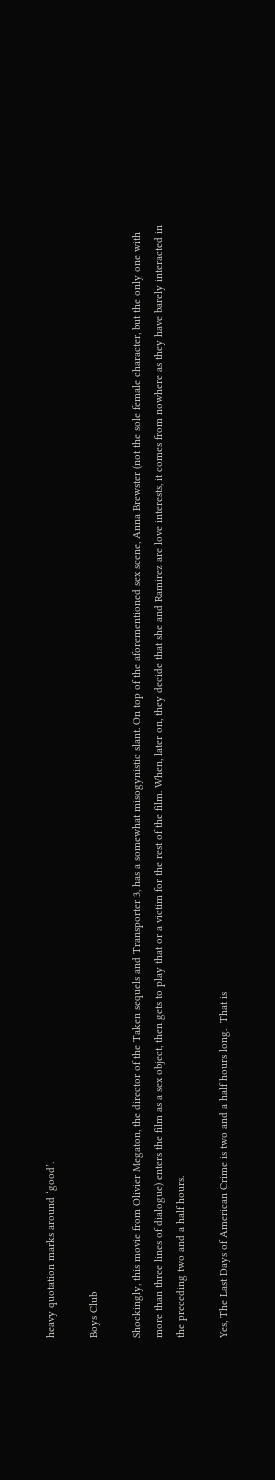heavy quotation marks around ‘good’.

Boys Club

Shockingly, this movie from Olivier Megaton, the director of the Taken sequels and Transporter 3, has a somewhat misogynistic slant. On top of the aforementioned sex scene, Anna Brewster (not the sole female character, but the only one with more than three lines of dialogue) enters the film as a sex object, then gets to play that or a victim for the rest of the film. When, later on, they decide that she and Ramirez are love interests, it comes from nowhere as they have barely interacted in the preceding two and a half hours.

Yes, The Last Days of American Crime is two and a half hours long.  That is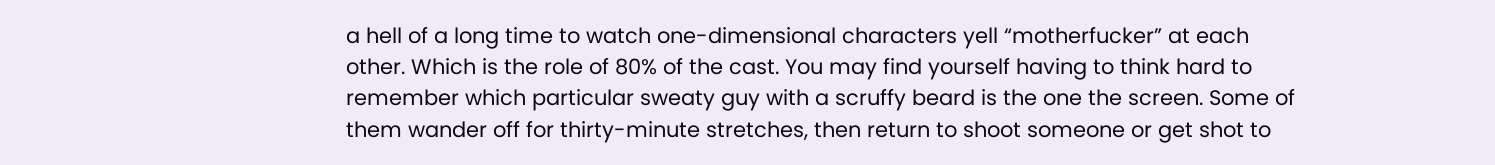a hell of a long time to watch one-dimensional characters yell “motherfucker” at each other. Which is the role of 80% of the cast. You may find yourself having to think hard to remember which particular sweaty guy with a scruffy beard is the one the screen. Some of them wander off for thirty-minute stretches, then return to shoot someone or get shot to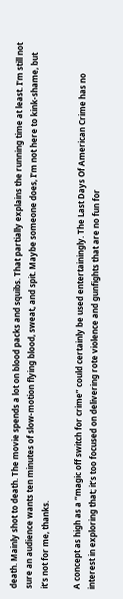death. Mainly shot to death. The movie spends a lot on blood packs and squibs. That partially explains the running time at least. I’m still not sure an audience wants ten minutes of slow-motion flying blood, sweat, and spit. Maybe someone does, I’m not here to kink-shame, but it’s not for me, thanks.

A concept as high as a “magic off switch for crime” could certainly be used entertainingly. The Last Days Of American Crime has no interest in exploring that; it’s too focused on delivering rote violence and gunfights that are no fun for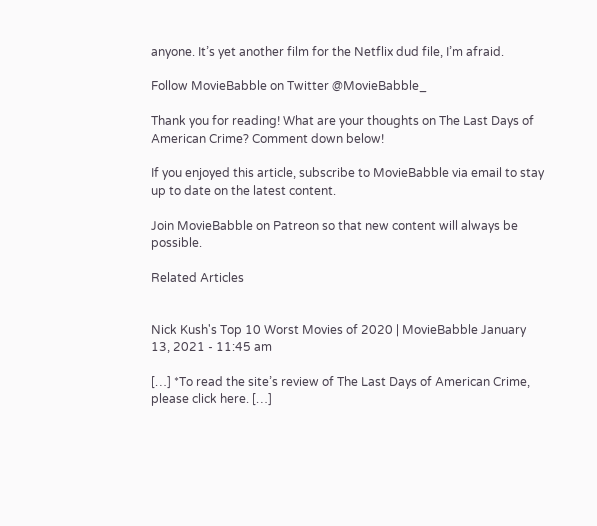anyone. It’s yet another film for the Netflix dud file, I’m afraid.

Follow MovieBabble on Twitter @MovieBabble_

Thank you for reading! What are your thoughts on The Last Days of American Crime? Comment down below!

If you enjoyed this article, subscribe to MovieBabble via email to stay up to date on the latest content.

Join MovieBabble on Patreon so that new content will always be possible.

Related Articles


Nick Kush's Top 10 Worst Movies of 2020 | MovieBabble January 13, 2021 - 11:45 am

[…] *To read the site’s review of The Last Days of American Crime, please click here. […]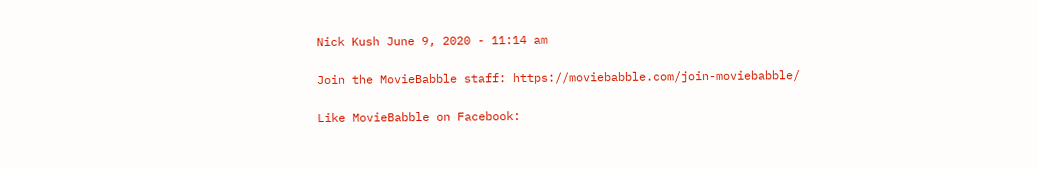Nick Kush June 9, 2020 - 11:14 am

Join the MovieBabble staff: https://moviebabble.com/join-moviebabble/

Like MovieBabble on Facebook: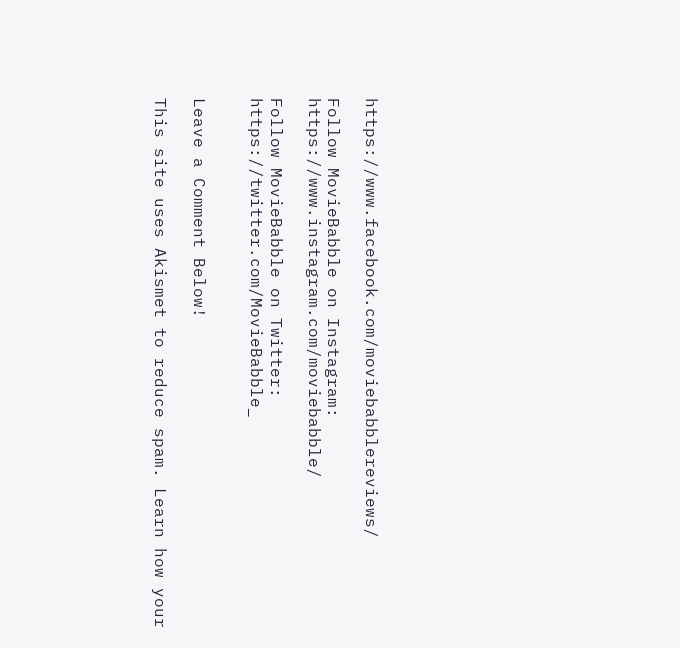https://www.facebook.com/moviebabblereviews/

Follow MovieBabble on Instagram: https://www.instagram.com/moviebabble/

Follow MovieBabble on Twitter: https://twitter.com/MovieBabble_


Leave a Comment Below!

This site uses Akismet to reduce spam. Learn how your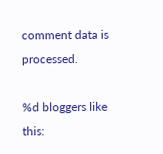comment data is processed.

%d bloggers like this: